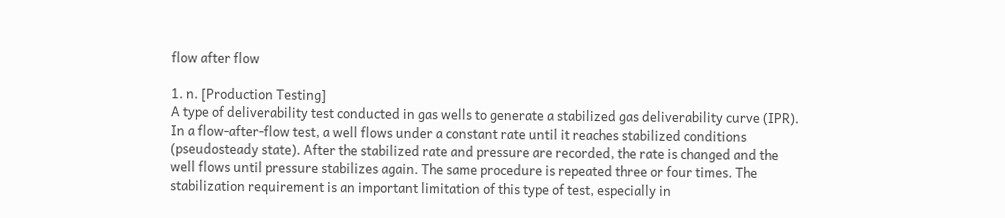flow after flow

1. n. [Production Testing]
A type of deliverability test conducted in gas wells to generate a stabilized gas deliverability curve (IPR). In a flow-after-flow test, a well flows under a constant rate until it reaches stabilized conditions (pseudosteady state). After the stabilized rate and pressure are recorded, the rate is changed and the well flows until pressure stabilizes again. The same procedure is repeated three or four times. The stabilization requirement is an important limitation of this type of test, especially in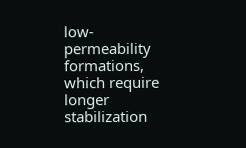low-permeability formations, which require longer stabilization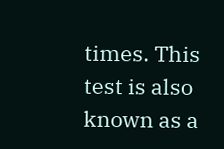times. This test is also known as a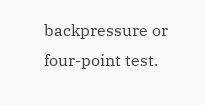backpressure or four-point test.